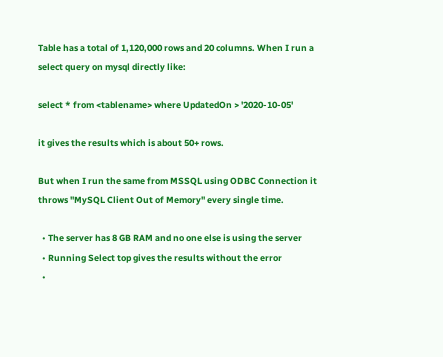Table has a total of 1,120,000 rows and 20 columns. When I run a select query on mysql directly like:

select * from <tablename> where UpdatedOn > '2020-10-05'

it gives the results which is about 50+ rows.

But when I run the same from MSSQL using ODBC Connection it throws "MySQL Client Out of Memory" every single time.

  • The server has 8 GB RAM and no one else is using the server
  • Running Select top gives the results without the error
  •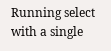Running select with a single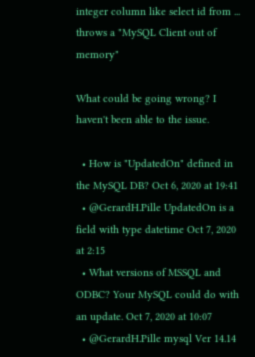integer column like select id from ... throws a "MySQL Client out of memory"

What could be going wrong? I haven't been able to the issue.

  • How is "UpdatedOn" defined in the MySQL DB? Oct 6, 2020 at 19:41
  • @GerardH.Pille UpdatedOn is a field with type datetime Oct 7, 2020 at 2:15
  • What versions of MSSQL and ODBC? Your MySQL could do with an update. Oct 7, 2020 at 10:07
  • @GerardH.Pille mysql Ver 14.14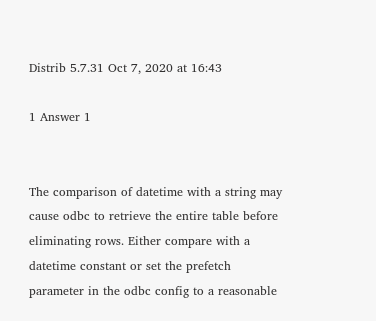Distrib 5.7.31 Oct 7, 2020 at 16:43

1 Answer 1


The comparison of datetime with a string may cause odbc to retrieve the entire table before eliminating rows. Either compare with a datetime constant or set the prefetch parameter in the odbc config to a reasonable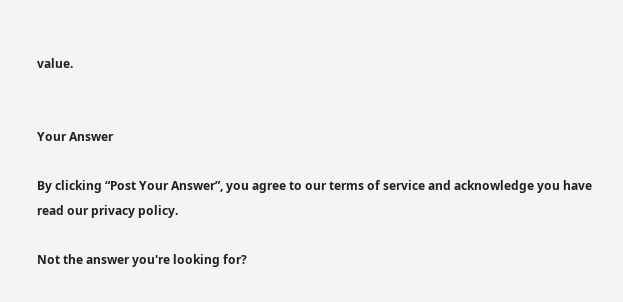value.


Your Answer

By clicking “Post Your Answer”, you agree to our terms of service and acknowledge you have read our privacy policy.

Not the answer you're looking for?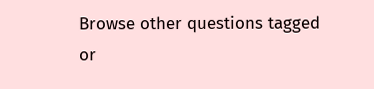Browse other questions tagged or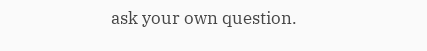ask your own question.